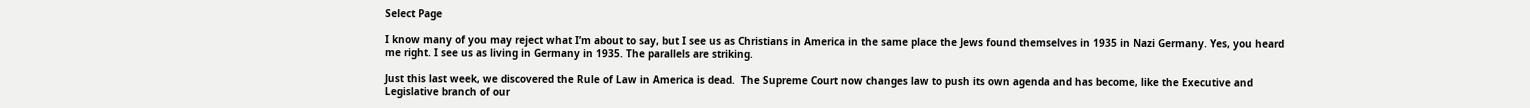Select Page

I know many of you may reject what I’m about to say, but I see us as Christians in America in the same place the Jews found themselves in 1935 in Nazi Germany. Yes, you heard me right. I see us as living in Germany in 1935. The parallels are striking.

Just this last week, we discovered the Rule of Law in America is dead.  The Supreme Court now changes law to push its own agenda and has become, like the Executive and Legislative branch of our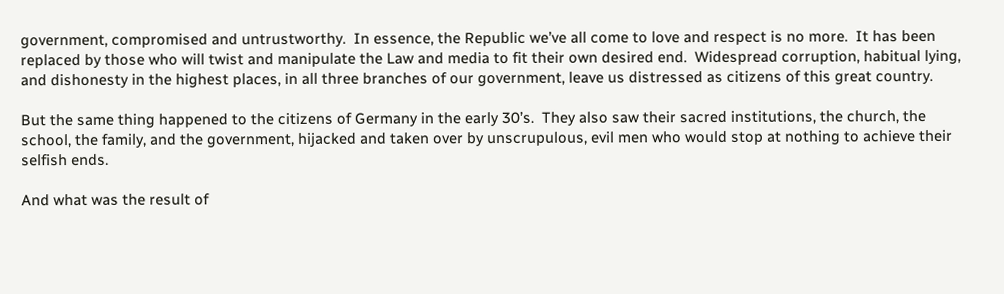government, compromised and untrustworthy.  In essence, the Republic we’ve all come to love and respect is no more.  It has been replaced by those who will twist and manipulate the Law and media to fit their own desired end.  Widespread corruption, habitual lying, and dishonesty in the highest places, in all three branches of our government, leave us distressed as citizens of this great country.

But the same thing happened to the citizens of Germany in the early 30’s.  They also saw their sacred institutions, the church, the school, the family, and the government, hijacked and taken over by unscrupulous, evil men who would stop at nothing to achieve their selfish ends.

And what was the result of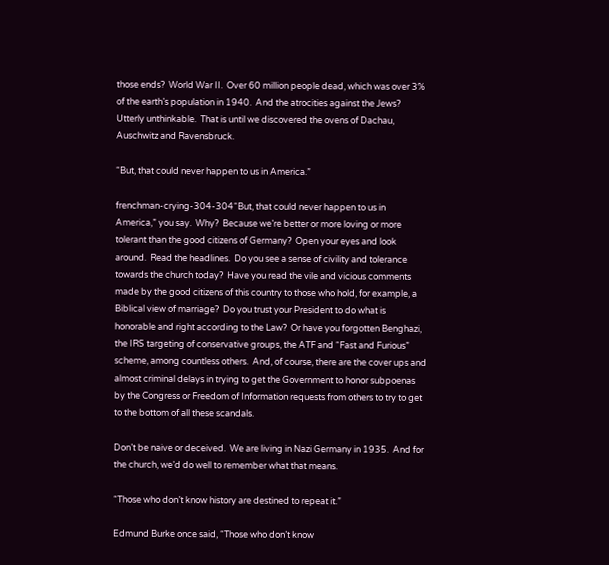those ends?  World War II.  Over 60 million people dead, which was over 3% of the earth’s population in 1940.  And the atrocities against the Jews?  Utterly unthinkable.  That is until we discovered the ovens of Dachau, Auschwitz and Ravensbruck.

“But, that could never happen to us in America.”

frenchman-crying-304-304“But, that could never happen to us in America,” you say.  Why?  Because we’re better or more loving or more tolerant than the good citizens of Germany?  Open your eyes and look around.  Read the headlines.  Do you see a sense of civility and tolerance towards the church today?  Have you read the vile and vicious comments made by the good citizens of this country to those who hold, for example, a Biblical view of marriage?  Do you trust your President to do what is honorable and right according to the Law?  Or have you forgotten Benghazi, the IRS targeting of conservative groups, the ATF and “Fast and Furious” scheme, among countless others.  And, of course, there are the cover ups and almost criminal delays in trying to get the Government to honor subpoenas by the Congress or Freedom of Information requests from others to try to get to the bottom of all these scandals.

Don’t be naive or deceived.  We are living in Nazi Germany in 1935.  And for the church, we’d do well to remember what that means.

“Those who don’t know history are destined to repeat it.”

Edmund Burke once said, “Those who don’t know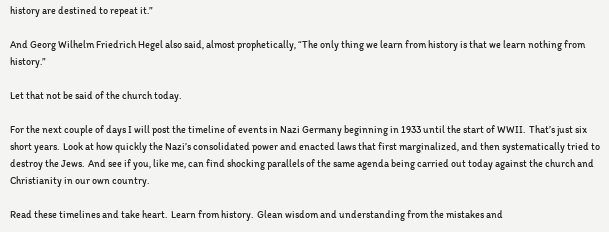history are destined to repeat it.”

And Georg Wilhelm Friedrich Hegel also said, almost prophetically, “The only thing we learn from history is that we learn nothing from history.”

Let that not be said of the church today.

For the next couple of days I will post the timeline of events in Nazi Germany beginning in 1933 until the start of WWII.  That’s just six short years.  Look at how quickly the Nazi’s consolidated power and enacted laws that first marginalized, and then systematically tried to destroy the Jews.  And see if you, like me, can find shocking parallels of the same agenda being carried out today against the church and Christianity in our own country.

Read these timelines and take heart.  Learn from history.  Glean wisdom and understanding from the mistakes and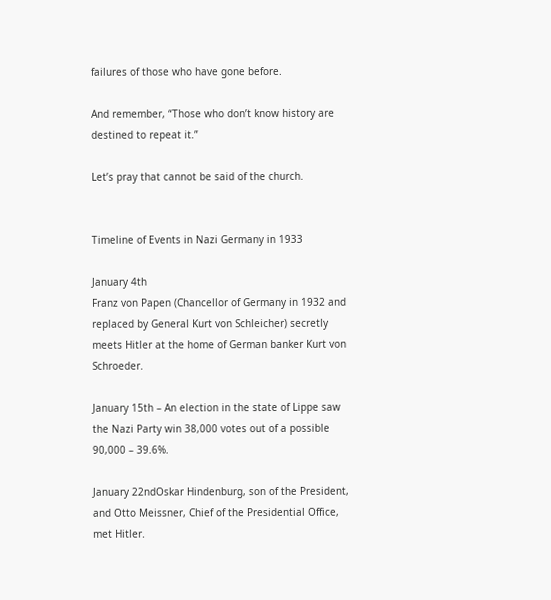failures of those who have gone before.

And remember, “Those who don’t know history are destined to repeat it.”

Let’s pray that cannot be said of the church.


Timeline of Events in Nazi Germany in 1933

January 4th
Franz von Papen (Chancellor of Germany in 1932 and replaced by General Kurt von Schleicher) secretly meets Hitler at the home of German banker Kurt von Schroeder.

January 15th – An election in the state of Lippe saw the Nazi Party win 38,000 votes out of a possible 90,000 – 39.6%.

January 22ndOskar Hindenburg, son of the President, and Otto Meissner, Chief of the Presidential Office, met Hitler.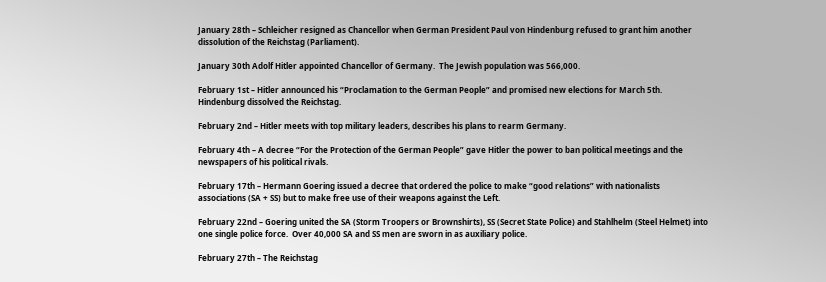January 28th – Schleicher resigned as Chancellor when German President Paul von Hindenburg refused to grant him another dissolution of the Reichstag (Parliament).

January 30th Adolf Hitler appointed Chancellor of Germany.  The Jewish population was 566,000.

February 1st – Hitler announced his “Proclamation to the German People” and promised new elections for March 5th.  Hindenburg dissolved the Reichstag.

February 2nd – Hitler meets with top military leaders, describes his plans to rearm Germany.

February 4th – A decree “For the Protection of the German People” gave Hitler the power to ban political meetings and the newspapers of his political rivals.

February 17th – Hermann Goering issued a decree that ordered the police to make “good relations” with nationalists associations (SA + SS) but to make free use of their weapons against the Left.

February 22nd – Goering united the SA (Storm Troopers or Brownshirts), SS (Secret State Police) and Stahlhelm (Steel Helmet) into one single police force.  Over 40,000 SA and SS men are sworn in as auxiliary police.

February 27th – The Reichstag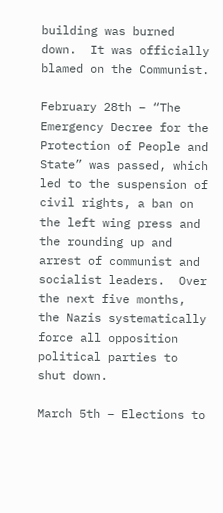building was burned down.  It was officially blamed on the Communist.

February 28th – “The Emergency Decree for the Protection of People and State” was passed, which led to the suspension of civil rights, a ban on the left wing press and the rounding up and arrest of communist and socialist leaders.  Over the next five months, the Nazis systematically force all opposition political parties to shut down.

March 5th – Elections to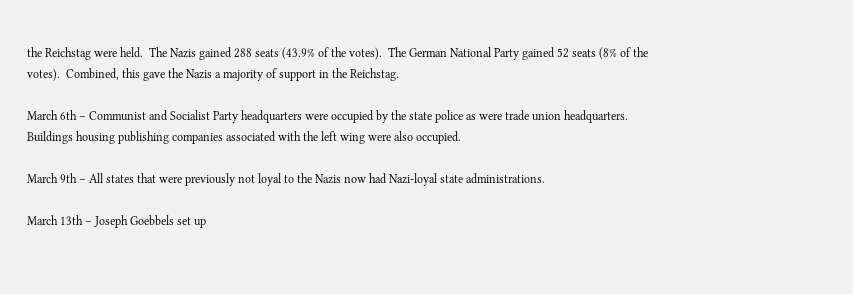the Reichstag were held.  The Nazis gained 288 seats (43.9% of the votes).  The German National Party gained 52 seats (8% of the votes).  Combined, this gave the Nazis a majority of support in the Reichstag.

March 6th – Communist and Socialist Party headquarters were occupied by the state police as were trade union headquarters.  Buildings housing publishing companies associated with the left wing were also occupied.

March 9th – All states that were previously not loyal to the Nazis now had Nazi-loyal state administrations.

March 13th – Joseph Goebbels set up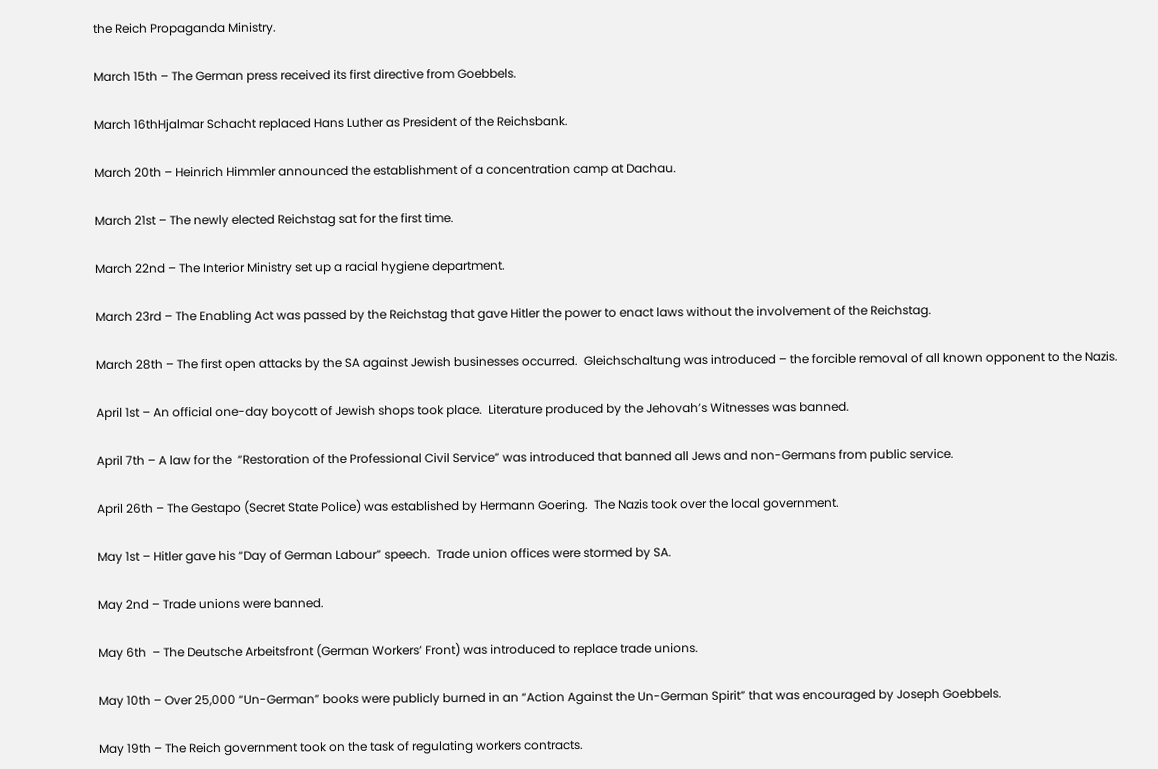the Reich Propaganda Ministry.

March 15th – The German press received its first directive from Goebbels.

March 16thHjalmar Schacht replaced Hans Luther as President of the Reichsbank.

March 20th – Heinrich Himmler announced the establishment of a concentration camp at Dachau.

March 21st – The newly elected Reichstag sat for the first time.

March 22nd – The Interior Ministry set up a racial hygiene department.

March 23rd – The Enabling Act was passed by the Reichstag that gave Hitler the power to enact laws without the involvement of the Reichstag.

March 28th – The first open attacks by the SA against Jewish businesses occurred.  Gleichschaltung was introduced – the forcible removal of all known opponent to the Nazis.

April 1st – An official one-day boycott of Jewish shops took place.  Literature produced by the Jehovah’s Witnesses was banned.

April 7th – A law for the  “Restoration of the Professional Civil Service” was introduced that banned all Jews and non-Germans from public service.

April 26th – The Gestapo (Secret State Police) was established by Hermann Goering.  The Nazis took over the local government.

May 1st – Hitler gave his “Day of German Labour” speech.  Trade union offices were stormed by SA.

May 2nd – Trade unions were banned.

May 6th  – The Deutsche Arbeitsfront (German Workers’ Front) was introduced to replace trade unions.

May 10th – Over 25,000 “Un-German” books were publicly burned in an “Action Against the Un-German Spirit” that was encouraged by Joseph Goebbels.

May 19th – The Reich government took on the task of regulating workers contracts.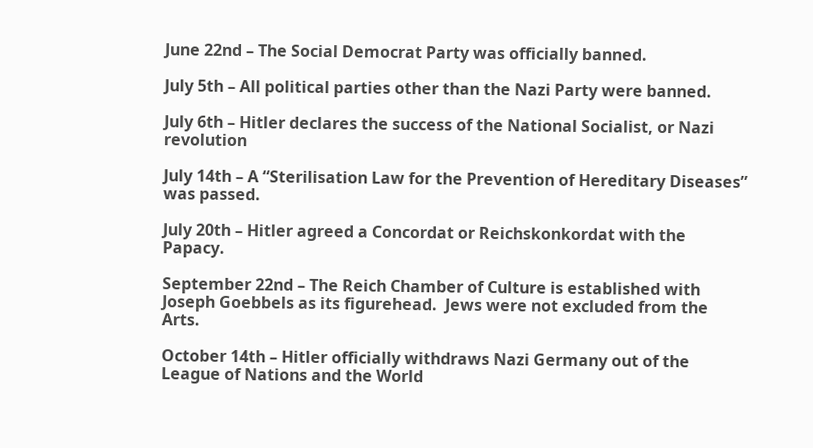June 22nd – The Social Democrat Party was officially banned.

July 5th – All political parties other than the Nazi Party were banned.

July 6th – Hitler declares the success of the National Socialist, or Nazi revolution

July 14th – A “Sterilisation Law for the Prevention of Hereditary Diseases” was passed.

July 20th – Hitler agreed a Concordat or Reichskonkordat with the Papacy.

September 22nd – The Reich Chamber of Culture is established with Joseph Goebbels as its figurehead.  Jews were not excluded from the Arts.

October 14th – Hitler officially withdraws Nazi Germany out of the League of Nations and the World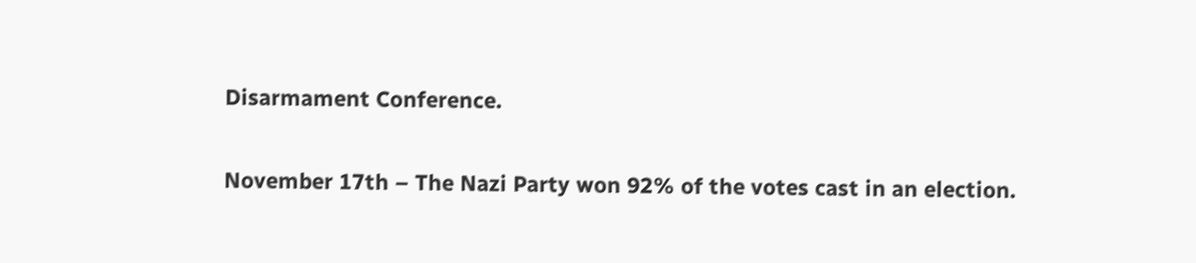Disarmament Conference.

November 17th – The Nazi Party won 92% of the votes cast in an election.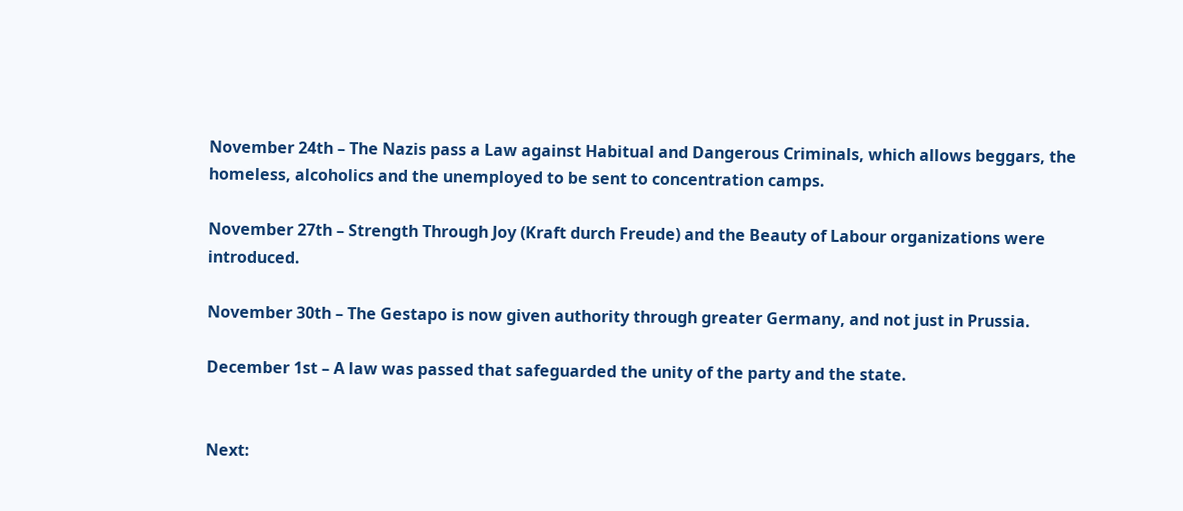November 24th – The Nazis pass a Law against Habitual and Dangerous Criminals, which allows beggars, the homeless, alcoholics and the unemployed to be sent to concentration camps.

November 27th – Strength Through Joy (Kraft durch Freude) and the Beauty of Labour organizations were introduced.

November 30th – The Gestapo is now given authority through greater Germany, and not just in Prussia.

December 1st – A law was passed that safeguarded the unity of the party and the state.


Next: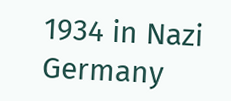1934 in Nazi Germany